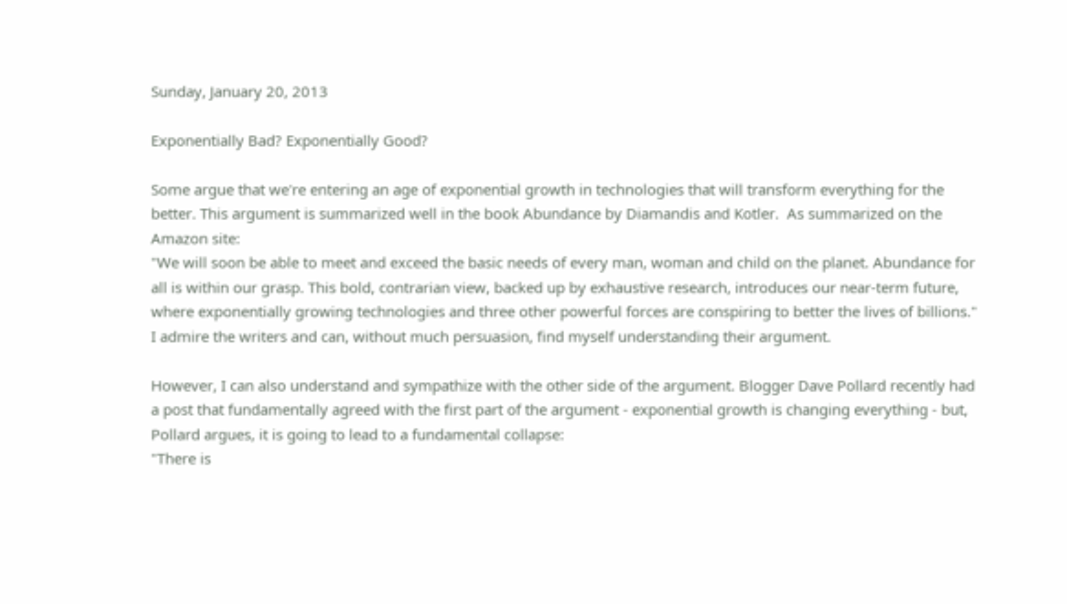Sunday, January 20, 2013

Exponentially Bad? Exponentially Good?

Some argue that we're entering an age of exponential growth in technologies that will transform everything for the better. This argument is summarized well in the book Abundance by Diamandis and Kotler.  As summarized on the Amazon site:
"We will soon be able to meet and exceed the basic needs of every man, woman and child on the planet. Abundance for all is within our grasp. This bold, contrarian view, backed up by exhaustive research, introduces our near-term future, where exponentially growing technologies and three other powerful forces are conspiring to better the lives of billions."
I admire the writers and can, without much persuasion, find myself understanding their argument.

However, I can also understand and sympathize with the other side of the argument. Blogger Dave Pollard recently had a post that fundamentally agreed with the first part of the argument - exponential growth is changing everything - but, Pollard argues, it is going to lead to a fundamental collapse:
"There is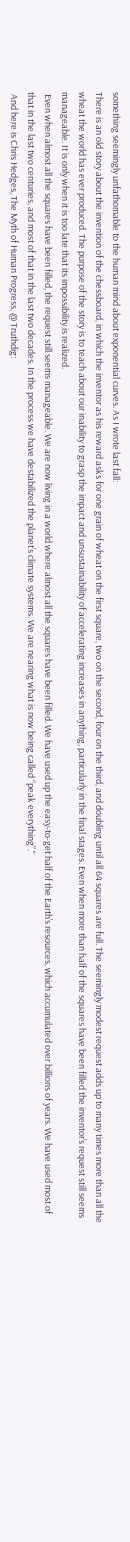something seemingly unfathomable to the human mind about exponential curves. As I wrote last fall:
There is an old story about the invention of the chessboard, in which the inventor as his reward asks for one grain of wheat on the first square, two on the second, four on the third, and doubling until all 64 squares are full. The seemingly modest request adds up to many times more than all the wheat the world has ever produced. The purpose of the story is to teach about our inability to grasp the impact and unsustainability of accelerating increases in anything, particularly in the final stages. Even when more than half of the squares have been filled the inventor’s request still seems manageable. It is only when it is too late that its impossibility is realized.
 Even when almost all the squares have been filled, the request still seems manageable. We are now living in a world where almost all the squares have been filled. We have used up the easy-to-get half of the Earth’s resources, which accumulated over billions of years. We have used most of that in the last two centuries, and most of that in the last two decades. In the process we have destabilized the planet’s climate systems. We are nearing what is now being called “peak everything”."
 And here is Chris Hedges, The Myth of Human Progress, @ Truthdig: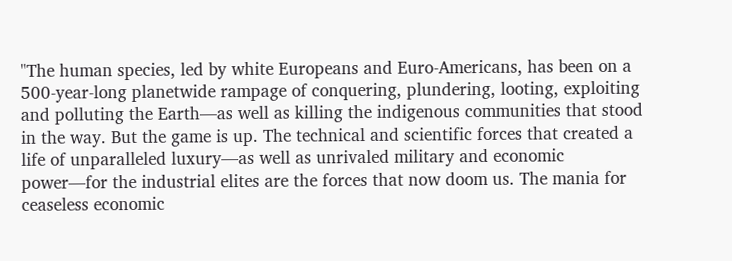"The human species, led by white Europeans and Euro-Americans, has been on a 500-year-long planetwide rampage of conquering, plundering, looting, exploiting and polluting the Earth—as well as killing the indigenous communities that stood in the way. But the game is up. The technical and scientific forces that created a life of unparalleled luxury—as well as unrivaled military and economic power—for the industrial elites are the forces that now doom us. The mania for ceaseless economic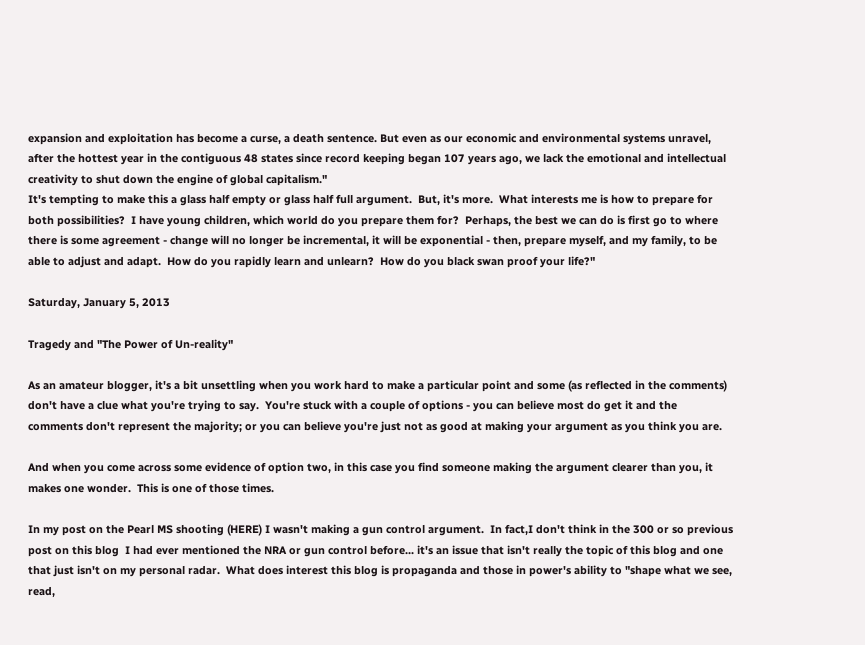expansion and exploitation has become a curse, a death sentence. But even as our economic and environmental systems unravel, after the hottest year in the contiguous 48 states since record keeping began 107 years ago, we lack the emotional and intellectual creativity to shut down the engine of global capitalism."
It's tempting to make this a glass half empty or glass half full argument.  But, it's more.  What interests me is how to prepare for both possibilities?  I have young children, which world do you prepare them for?  Perhaps, the best we can do is first go to where there is some agreement - change will no longer be incremental, it will be exponential - then, prepare myself, and my family, to be able to adjust and adapt.  How do you rapidly learn and unlearn?  How do you black swan proof your life?"

Saturday, January 5, 2013

Tragedy and "The Power of Un-reality"

As an amateur blogger, it's a bit unsettling when you work hard to make a particular point and some (as reflected in the comments) don't have a clue what you're trying to say.  You're stuck with a couple of options - you can believe most do get it and the comments don't represent the majority; or you can believe you're just not as good at making your argument as you think you are.

And when you come across some evidence of option two, in this case you find someone making the argument clearer than you, it makes one wonder.  This is one of those times.

In my post on the Pearl MS shooting (HERE) I wasn't making a gun control argument.  In fact,I don't think in the 300 or so previous post on this blog  I had ever mentioned the NRA or gun control before... it's an issue that isn't really the topic of this blog and one that just isn't on my personal radar.  What does interest this blog is propaganda and those in power's ability to "shape what we see, read,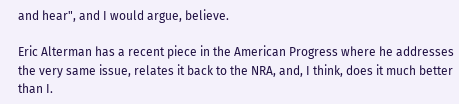and hear", and I would argue, believe.

Eric Alterman has a recent piece in the American Progress where he addresses the very same issue, relates it back to the NRA, and, I think, does it much better than I.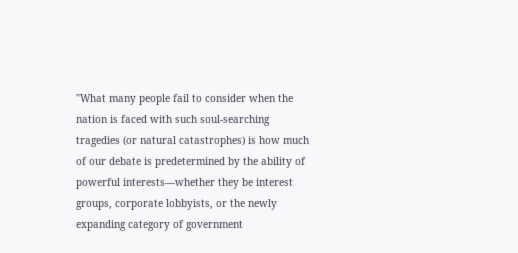"What many people fail to consider when the nation is faced with such soul-searching tragedies (or natural catastrophes) is how much of our debate is predetermined by the ability of powerful interests—whether they be interest groups, corporate lobbyists, or the newly expanding category of government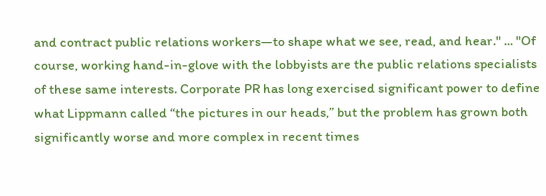and contract public relations workers—to shape what we see, read, and hear." ... "Of course, working hand-in-glove with the lobbyists are the public relations specialists of these same interests. Corporate PR has long exercised significant power to define what Lippmann called “the pictures in our heads,” but the problem has grown both significantly worse and more complex in recent times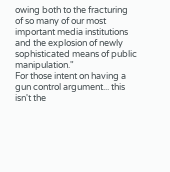owing both to the fracturing of so many of our most important media institutions and the explosion of newly sophisticated means of public manipulation."
For those intent on having a gun control argument... this isn't the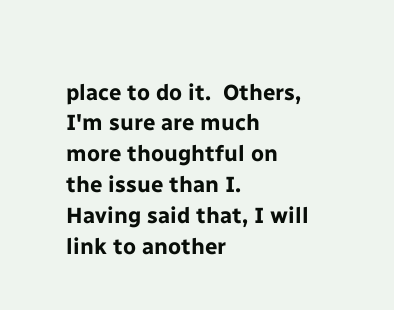place to do it.  Others, I'm sure are much more thoughtful on the issue than I.  Having said that, I will link to another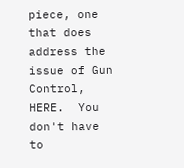piece, one that does address the issue of Gun Control, HERE.  You don't have to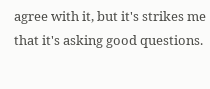agree with it, but it's strikes me that it's asking good questions.